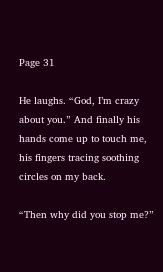Page 31

He laughs. “God, I’m crazy about you.” And finally his hands come up to touch me, his fingers tracing soothing circles on my back.

“Then why did you stop me?”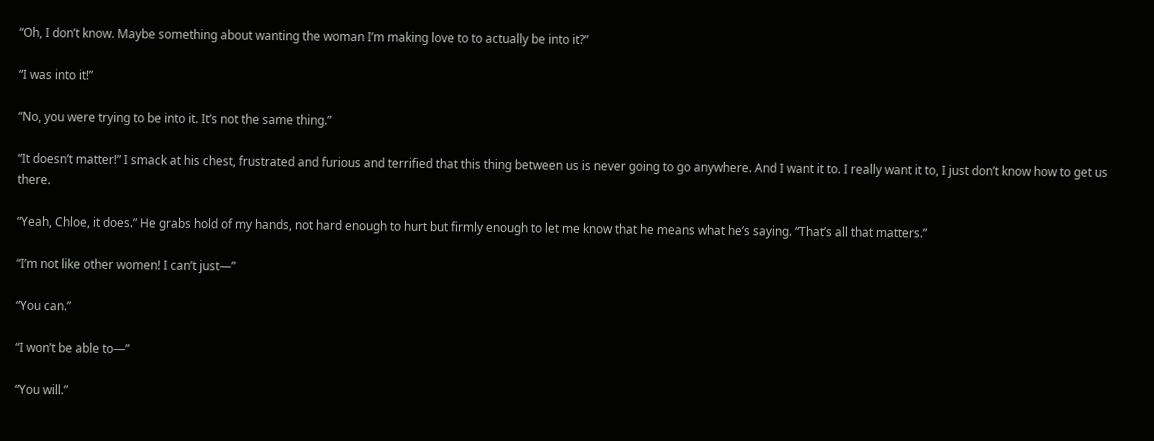“Oh, I don’t know. Maybe something about wanting the woman I’m making love to to actually be into it?”

“I was into it!”

“No, you were trying to be into it. It’s not the same thing.”

“It doesn’t matter!” I smack at his chest, frustrated and furious and terrified that this thing between us is never going to go anywhere. And I want it to. I really want it to, I just don’t know how to get us there.

“Yeah, Chloe, it does.” He grabs hold of my hands, not hard enough to hurt but firmly enough to let me know that he means what he’s saying. “That’s all that matters.”

“I’m not like other women! I can’t just—”

“You can.”

“I won’t be able to—”

“You will.”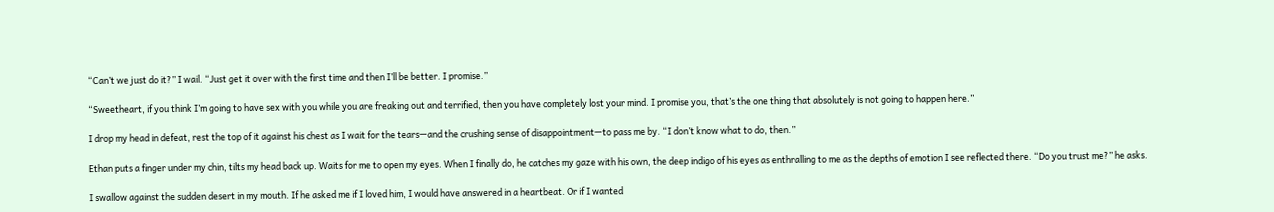“Can’t we just do it?” I wail. “Just get it over with the first time and then I’ll be better. I promise.”

“Sweetheart, if you think I’m going to have sex with you while you are freaking out and terrified, then you have completely lost your mind. I promise you, that’s the one thing that absolutely is not going to happen here.”

I drop my head in defeat, rest the top of it against his chest as I wait for the tears—and the crushing sense of disappointment—to pass me by. “I don’t know what to do, then.”

Ethan puts a finger under my chin, tilts my head back up. Waits for me to open my eyes. When I finally do, he catches my gaze with his own, the deep indigo of his eyes as enthralling to me as the depths of emotion I see reflected there. “Do you trust me?” he asks.

I swallow against the sudden desert in my mouth. If he asked me if I loved him, I would have answered in a heartbeat. Or if I wanted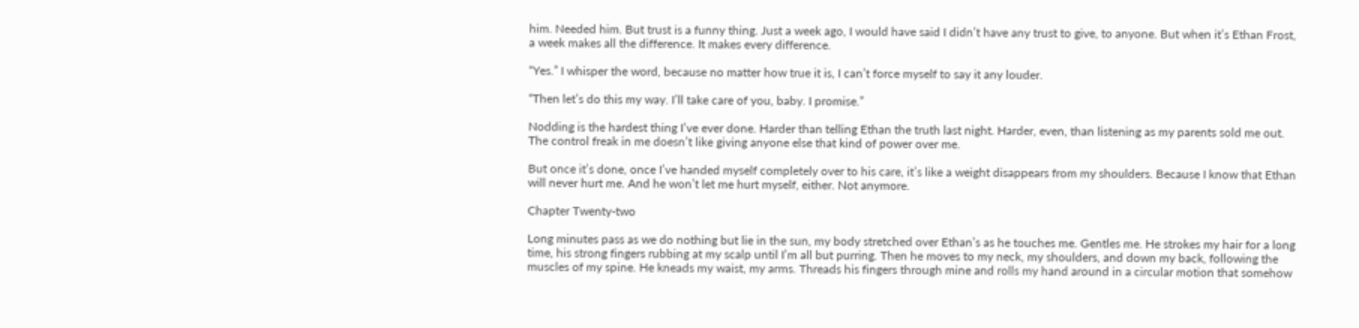him. Needed him. But trust is a funny thing. Just a week ago, I would have said I didn’t have any trust to give, to anyone. But when it’s Ethan Frost, a week makes all the difference. It makes every difference.

“Yes.” I whisper the word, because no matter how true it is, I can’t force myself to say it any louder.

“Then let’s do this my way. I’ll take care of you, baby. I promise.”

Nodding is the hardest thing I’ve ever done. Harder than telling Ethan the truth last night. Harder, even, than listening as my parents sold me out. The control freak in me doesn’t like giving anyone else that kind of power over me.

But once it’s done, once I’ve handed myself completely over to his care, it’s like a weight disappears from my shoulders. Because I know that Ethan will never hurt me. And he won’t let me hurt myself, either. Not anymore.

Chapter Twenty-two

Long minutes pass as we do nothing but lie in the sun, my body stretched over Ethan’s as he touches me. Gentles me. He strokes my hair for a long time, his strong fingers rubbing at my scalp until I’m all but purring. Then he moves to my neck, my shoulders, and down my back, following the muscles of my spine. He kneads my waist, my arms. Threads his fingers through mine and rolls my hand around in a circular motion that somehow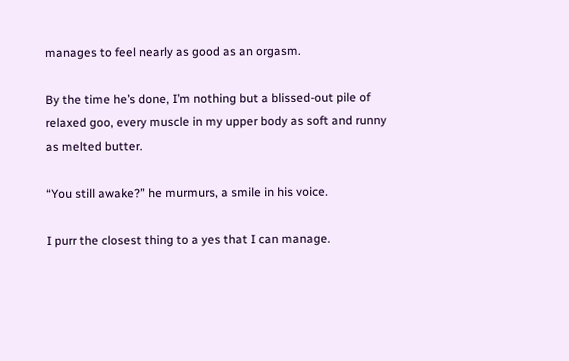manages to feel nearly as good as an orgasm.

By the time he’s done, I’m nothing but a blissed-out pile of relaxed goo, every muscle in my upper body as soft and runny as melted butter.

“You still awake?” he murmurs, a smile in his voice.

I purr the closest thing to a yes that I can manage.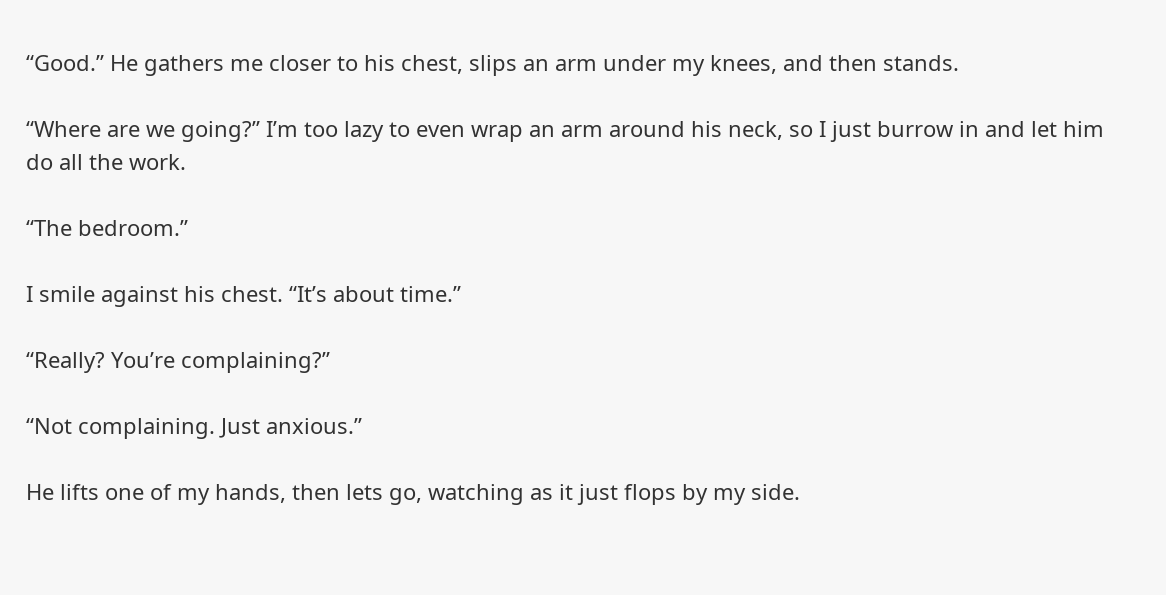“Good.” He gathers me closer to his chest, slips an arm under my knees, and then stands.

“Where are we going?” I’m too lazy to even wrap an arm around his neck, so I just burrow in and let him do all the work.

“The bedroom.”

I smile against his chest. “It’s about time.”

“Really? You’re complaining?”

“Not complaining. Just anxious.”

He lifts one of my hands, then lets go, watching as it just flops by my side.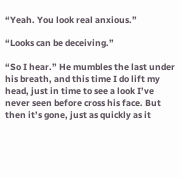“Yeah. You look real anxious.”

“Looks can be deceiving.”

“So I hear.” He mumbles the last under his breath, and this time I do lift my head, just in time to see a look I’ve never seen before cross his face. But then it’s gone, just as quickly as it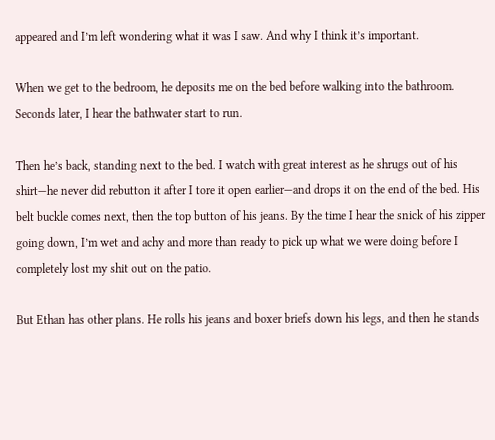appeared and I’m left wondering what it was I saw. And why I think it’s important.

When we get to the bedroom, he deposits me on the bed before walking into the bathroom. Seconds later, I hear the bathwater start to run.

Then he’s back, standing next to the bed. I watch with great interest as he shrugs out of his shirt—he never did rebutton it after I tore it open earlier—and drops it on the end of the bed. His belt buckle comes next, then the top button of his jeans. By the time I hear the snick of his zipper going down, I’m wet and achy and more than ready to pick up what we were doing before I completely lost my shit out on the patio.

But Ethan has other plans. He rolls his jeans and boxer briefs down his legs, and then he stands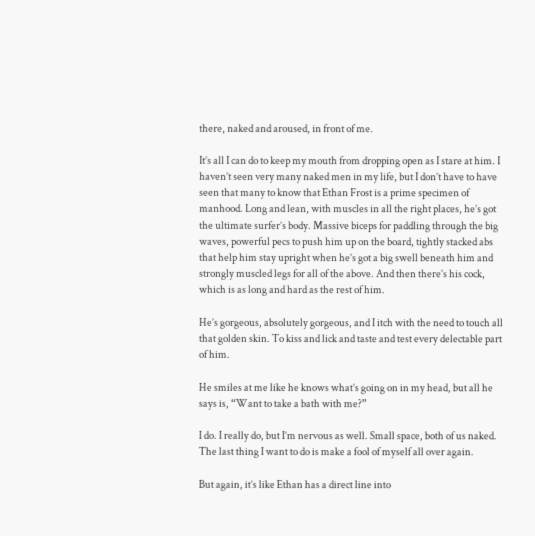there, naked and aroused, in front of me.

It’s all I can do to keep my mouth from dropping open as I stare at him. I haven’t seen very many naked men in my life, but I don’t have to have seen that many to know that Ethan Frost is a prime specimen of manhood. Long and lean, with muscles in all the right places, he’s got the ultimate surfer’s body. Massive biceps for paddling through the big waves, powerful pecs to push him up on the board, tightly stacked abs that help him stay upright when he’s got a big swell beneath him and strongly muscled legs for all of the above. And then there’s his cock, which is as long and hard as the rest of him.

He’s gorgeous, absolutely gorgeous, and I itch with the need to touch all that golden skin. To kiss and lick and taste and test every delectable part of him.

He smiles at me like he knows what’s going on in my head, but all he says is, “Want to take a bath with me?”

I do. I really do, but I’m nervous as well. Small space, both of us naked. The last thing I want to do is make a fool of myself all over again.

But again, it’s like Ethan has a direct line into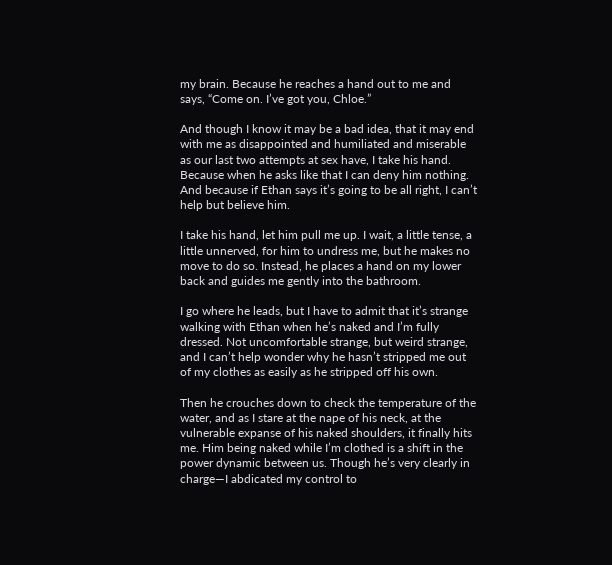my brain. Because he reaches a hand out to me and says, “Come on. I’ve got you, Chloe.”

And though I know it may be a bad idea, that it may end with me as disappointed and humiliated and miserable as our last two attempts at sex have, I take his hand. Because when he asks like that I can deny him nothing. And because if Ethan says it’s going to be all right, I can’t help but believe him.

I take his hand, let him pull me up. I wait, a little tense, a little unnerved, for him to undress me, but he makes no move to do so. Instead, he places a hand on my lower back and guides me gently into the bathroom.

I go where he leads, but I have to admit that it’s strange walking with Ethan when he’s naked and I’m fully dressed. Not uncomfortable strange, but weird strange, and I can’t help wonder why he hasn’t stripped me out of my clothes as easily as he stripped off his own.

Then he crouches down to check the temperature of the water, and as I stare at the nape of his neck, at the vulnerable expanse of his naked shoulders, it finally hits me. Him being naked while I’m clothed is a shift in the power dynamic between us. Though he’s very clearly in charge—I abdicated my control to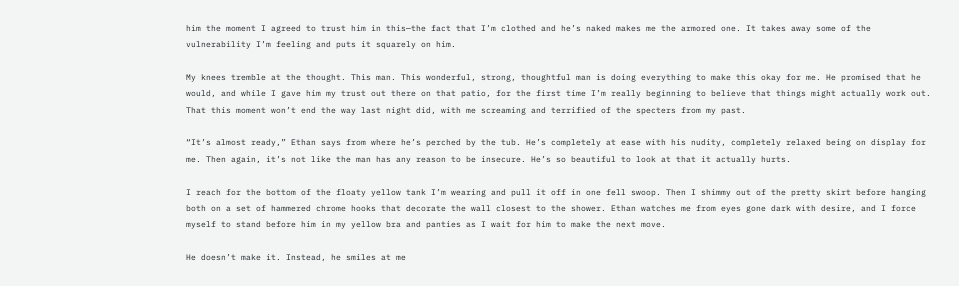him the moment I agreed to trust him in this—the fact that I’m clothed and he’s naked makes me the armored one. It takes away some of the vulnerability I’m feeling and puts it squarely on him.

My knees tremble at the thought. This man. This wonderful, strong, thoughtful man is doing everything to make this okay for me. He promised that he would, and while I gave him my trust out there on that patio, for the first time I’m really beginning to believe that things might actually work out. That this moment won’t end the way last night did, with me screaming and terrified of the specters from my past.

“It’s almost ready,” Ethan says from where he’s perched by the tub. He’s completely at ease with his nudity, completely relaxed being on display for me. Then again, it’s not like the man has any reason to be insecure. He’s so beautiful to look at that it actually hurts.

I reach for the bottom of the floaty yellow tank I’m wearing and pull it off in one fell swoop. Then I shimmy out of the pretty skirt before hanging both on a set of hammered chrome hooks that decorate the wall closest to the shower. Ethan watches me from eyes gone dark with desire, and I force myself to stand before him in my yellow bra and panties as I wait for him to make the next move.

He doesn’t make it. Instead, he smiles at me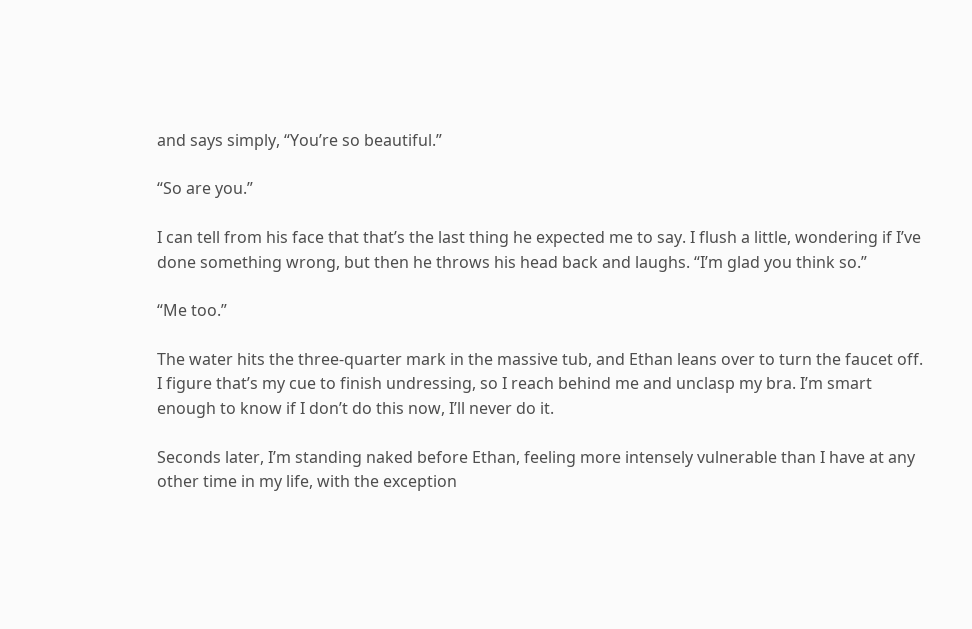and says simply, “You’re so beautiful.”

“So are you.”

I can tell from his face that that’s the last thing he expected me to say. I flush a little, wondering if I’ve done something wrong, but then he throws his head back and laughs. “I’m glad you think so.”

“Me too.”

The water hits the three-quarter mark in the massive tub, and Ethan leans over to turn the faucet off. I figure that’s my cue to finish undressing, so I reach behind me and unclasp my bra. I’m smart enough to know if I don’t do this now, I’ll never do it.

Seconds later, I’m standing naked before Ethan, feeling more intensely vulnerable than I have at any other time in my life, with the exception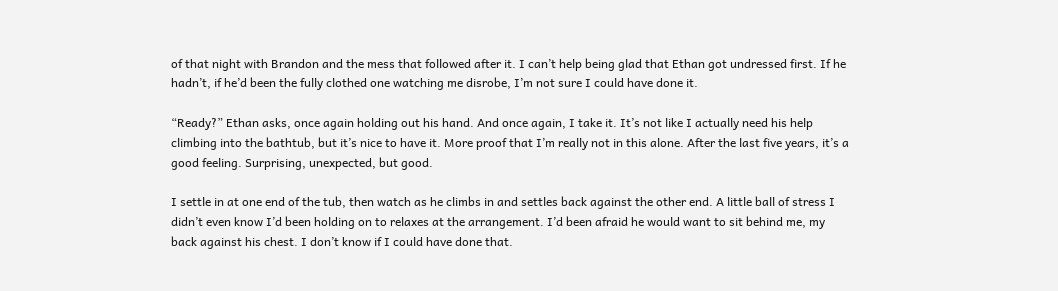of that night with Brandon and the mess that followed after it. I can’t help being glad that Ethan got undressed first. If he hadn’t, if he’d been the fully clothed one watching me disrobe, I’m not sure I could have done it.

“Ready?” Ethan asks, once again holding out his hand. And once again, I take it. It’s not like I actually need his help climbing into the bathtub, but it’s nice to have it. More proof that I’m really not in this alone. After the last five years, it’s a good feeling. Surprising, unexpected, but good.

I settle in at one end of the tub, then watch as he climbs in and settles back against the other end. A little ball of stress I didn’t even know I’d been holding on to relaxes at the arrangement. I’d been afraid he would want to sit behind me, my back against his chest. I don’t know if I could have done that.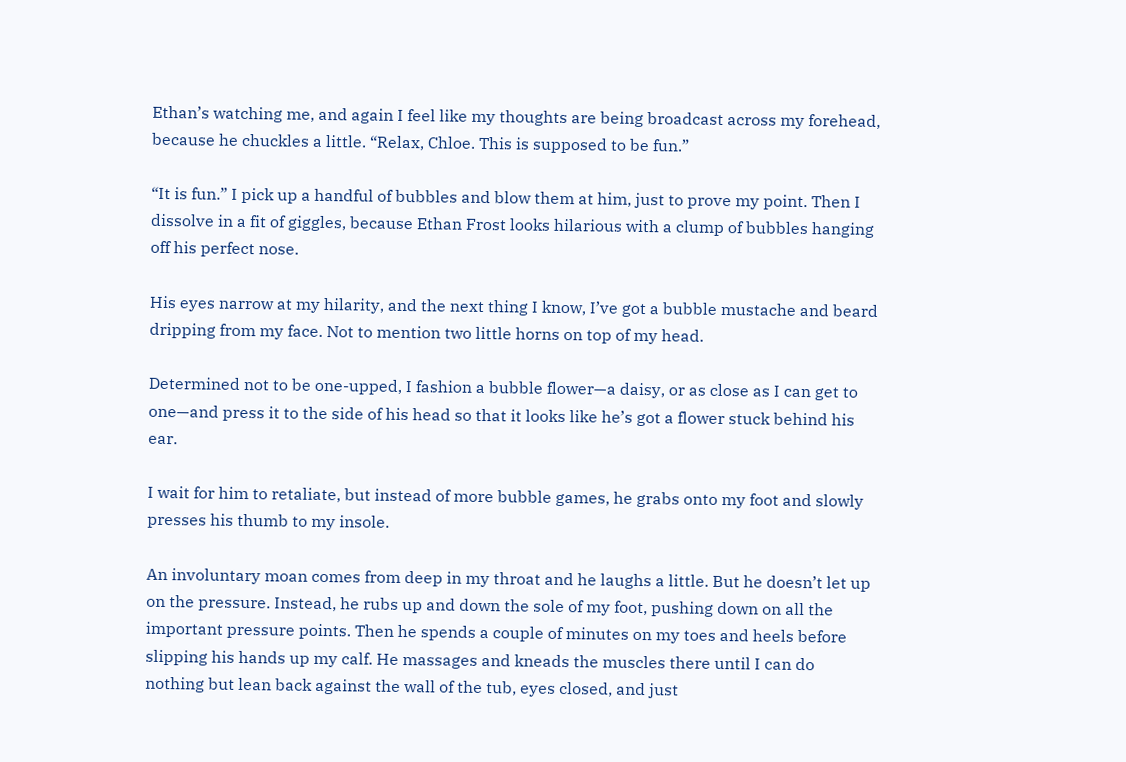Ethan’s watching me, and again I feel like my thoughts are being broadcast across my forehead, because he chuckles a little. “Relax, Chloe. This is supposed to be fun.”

“It is fun.” I pick up a handful of bubbles and blow them at him, just to prove my point. Then I dissolve in a fit of giggles, because Ethan Frost looks hilarious with a clump of bubbles hanging off his perfect nose.

His eyes narrow at my hilarity, and the next thing I know, I’ve got a bubble mustache and beard dripping from my face. Not to mention two little horns on top of my head.

Determined not to be one-upped, I fashion a bubble flower—a daisy, or as close as I can get to one—and press it to the side of his head so that it looks like he’s got a flower stuck behind his ear.

I wait for him to retaliate, but instead of more bubble games, he grabs onto my foot and slowly presses his thumb to my insole.

An involuntary moan comes from deep in my throat and he laughs a little. But he doesn’t let up on the pressure. Instead, he rubs up and down the sole of my foot, pushing down on all the important pressure points. Then he spends a couple of minutes on my toes and heels before slipping his hands up my calf. He massages and kneads the muscles there until I can do nothing but lean back against the wall of the tub, eyes closed, and just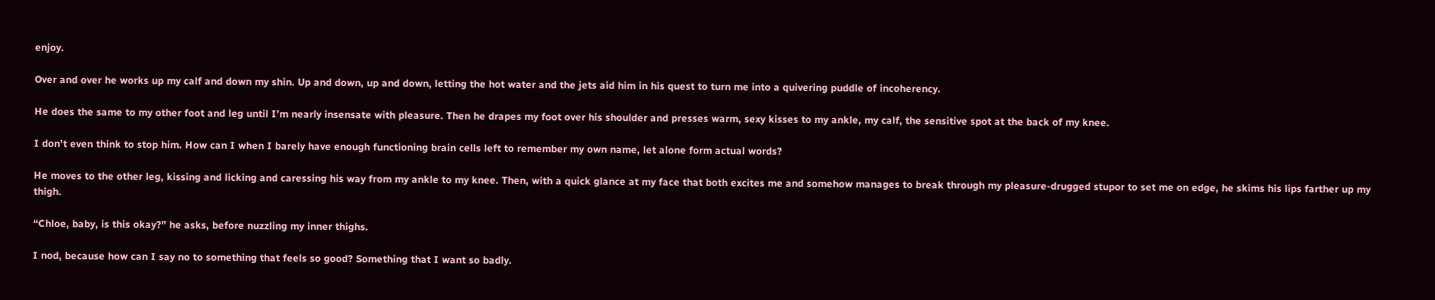enjoy.

Over and over he works up my calf and down my shin. Up and down, up and down, letting the hot water and the jets aid him in his quest to turn me into a quivering puddle of incoherency.

He does the same to my other foot and leg until I’m nearly insensate with pleasure. Then he drapes my foot over his shoulder and presses warm, sexy kisses to my ankle, my calf, the sensitive spot at the back of my knee.

I don’t even think to stop him. How can I when I barely have enough functioning brain cells left to remember my own name, let alone form actual words?

He moves to the other leg, kissing and licking and caressing his way from my ankle to my knee. Then, with a quick glance at my face that both excites me and somehow manages to break through my pleasure-drugged stupor to set me on edge, he skims his lips farther up my thigh.

“Chloe, baby, is this okay?” he asks, before nuzzling my inner thighs.

I nod, because how can I say no to something that feels so good? Something that I want so badly.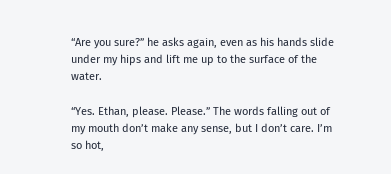“Are you sure?” he asks again, even as his hands slide under my hips and lift me up to the surface of the water.

“Yes. Ethan, please. Please.” The words falling out of my mouth don’t make any sense, but I don’t care. I’m so hot,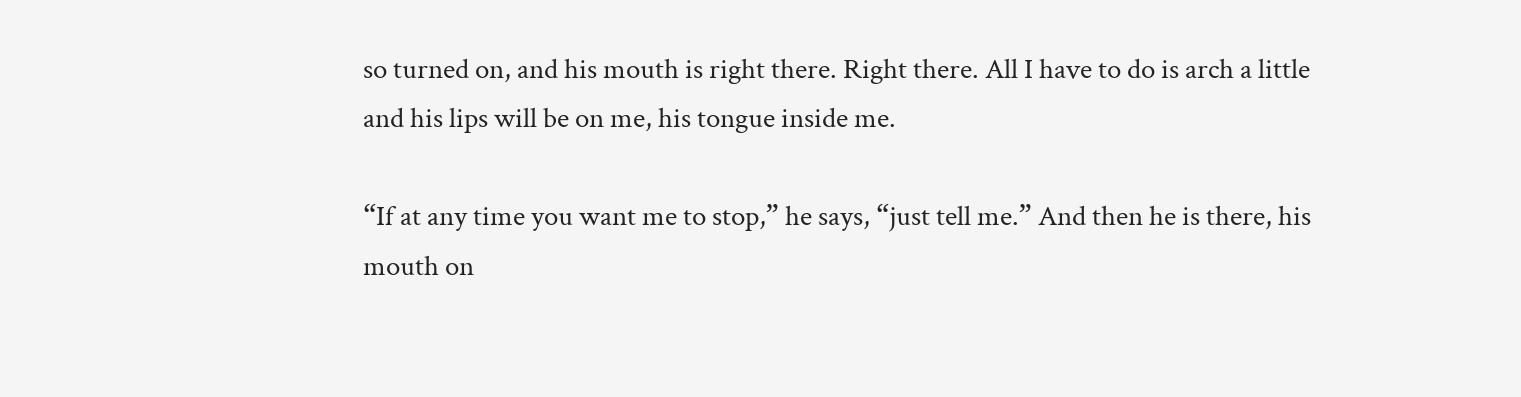so turned on, and his mouth is right there. Right there. All I have to do is arch a little and his lips will be on me, his tongue inside me.

“If at any time you want me to stop,” he says, “just tell me.” And then he is there, his mouth on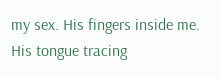my sex. His fingers inside me. His tongue tracing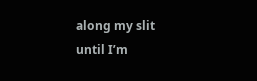along my slit until I’m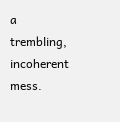a trembling, incoherent mess.